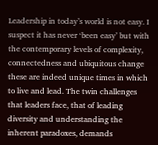Leadership in today’s world is not easy. I suspect it has never ‘been easy’ but with the contemporary levels of complexity, connectedness and ubiquitous change these are indeed unique times in which to live and lead. The twin challenges that leaders face, that of leading diversity and understanding the inherent paradoxes, demands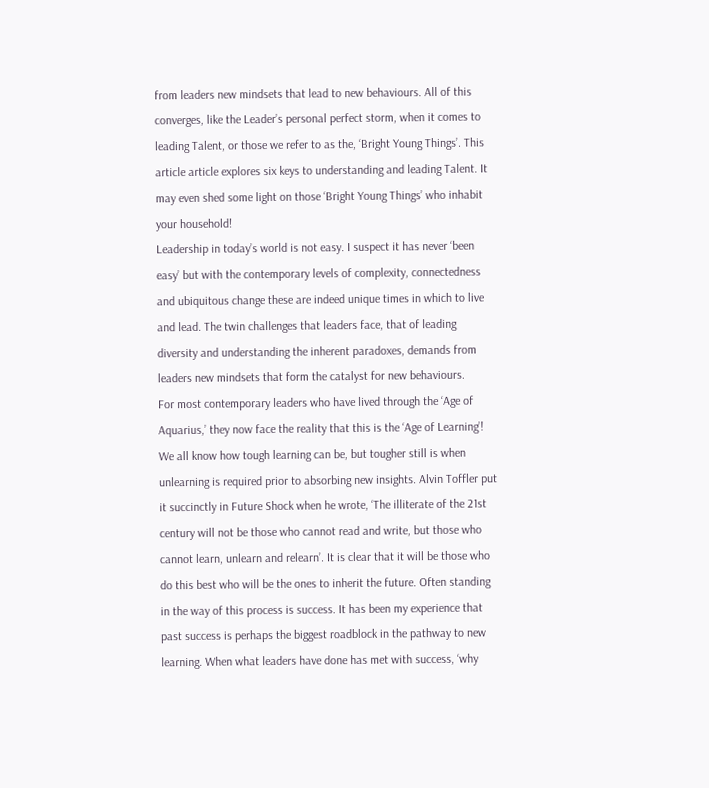from leaders new mindsets that lead to new behaviours. All of this converges, like the Leader’s personal perfect storm, when it comes to leading Talent, or those we refer to as the, ‘Bright Young Things’. This article article explores six keys to understanding and leading Talent. It may even shed some light on those ‘Bright Young Things’ who inhabit your household!
Leadership in today’s world is not easy. I suspect it has never ‘been easy’ but with the contemporary levels of complexity, connectedness and ubiquitous change these are indeed unique times in which to live and lead. The twin challenges that leaders face, that of leading diversity and understanding the inherent paradoxes, demands from leaders new mindsets that form the catalyst for new behaviours.
For most contemporary leaders who have lived through the ‘Age of Aquarius,’ they now face the reality that this is the ‘Age of Learning’! We all know how tough learning can be, but tougher still is when unlearning is required prior to absorbing new insights. Alvin Toffler put it succinctly in Future Shock when he wrote, ‘The illiterate of the 21st century will not be those who cannot read and write, but those who cannot learn, unlearn and relearn’. It is clear that it will be those who do this best who will be the ones to inherit the future. Often standing in the way of this process is success. It has been my experience that past success is perhaps the biggest roadblock in the pathway to new learning. When what leaders have done has met with success, ‘why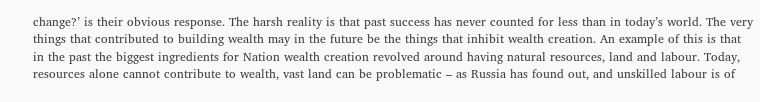change?’ is their obvious response. The harsh reality is that past success has never counted for less than in today’s world. The very things that contributed to building wealth may in the future be the things that inhibit wealth creation. An example of this is that in the past the biggest ingredients for Nation wealth creation revolved around having natural resources, land and labour. Today, resources alone cannot contribute to wealth, vast land can be problematic – as Russia has found out, and unskilled labour is of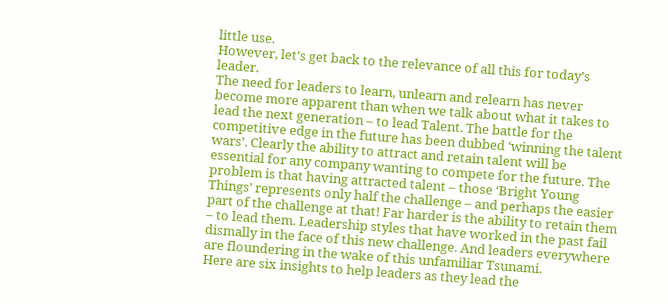little use.
However, let’s get back to the relevance of all this for today’s leader.
The need for leaders to learn, unlearn and relearn has never become more apparent than when we talk about what it takes to lead the next generation – to lead Talent. The battle for the competitive edge in the future has been dubbed ‘winning the talent wars’. Clearly the ability to attract and retain talent will be essential for any company wanting to compete for the future. The problem is that having attracted talent – those ‘Bright Young Things’ represents only half the challenge – and perhaps the easier part of the challenge at that! Far harder is the ability to retain them – to lead them. Leadership styles that have worked in the past fail dismally in the face of this new challenge. And leaders everywhere are floundering in the wake of this unfamiliar Tsunami.
Here are six insights to help leaders as they lead the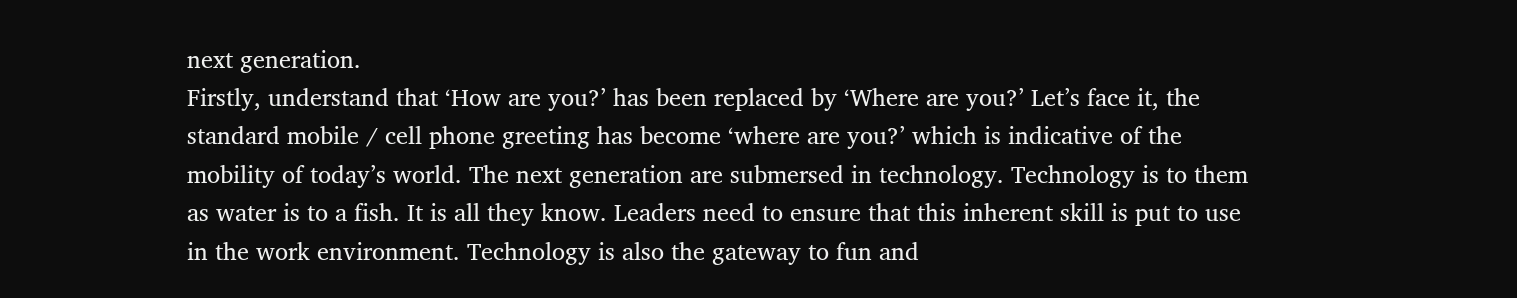next generation.
Firstly, understand that ‘How are you?’ has been replaced by ‘Where are you?’ Let’s face it, the standard mobile / cell phone greeting has become ‘where are you?’ which is indicative of the mobility of today’s world. The next generation are submersed in technology. Technology is to them as water is to a fish. It is all they know. Leaders need to ensure that this inherent skill is put to use in the work environment. Technology is also the gateway to fun and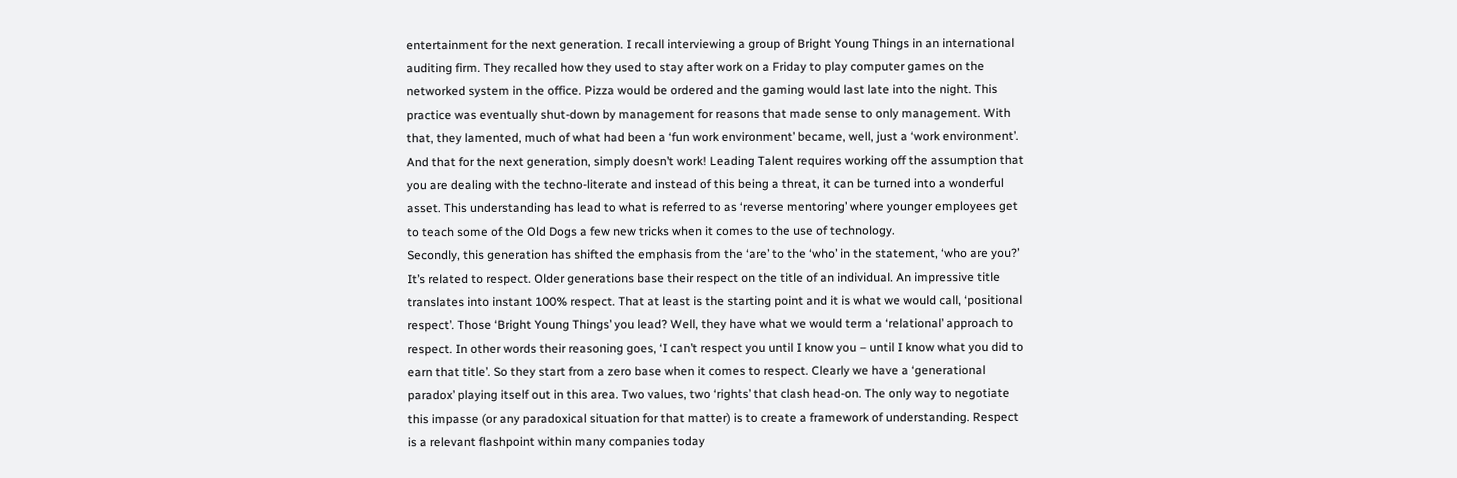entertainment for the next generation. I recall interviewing a group of Bright Young Things in an international auditing firm. They recalled how they used to stay after work on a Friday to play computer games on the networked system in the office. Pizza would be ordered and the gaming would last late into the night. This practice was eventually shut-down by management for reasons that made sense to only management. With that, they lamented, much of what had been a ‘fun work environment’ became, well, just a ‘work environment’. And that for the next generation, simply doesn’t work! Leading Talent requires working off the assumption that you are dealing with the techno-literate and instead of this being a threat, it can be turned into a wonderful asset. This understanding has lead to what is referred to as ‘reverse mentoring’ where younger employees get to teach some of the Old Dogs a few new tricks when it comes to the use of technology.
Secondly, this generation has shifted the emphasis from the ‘are’ to the ‘who’ in the statement, ‘who are you?’ It’s related to respect. Older generations base their respect on the title of an individual. An impressive title translates into instant 100% respect. That at least is the starting point and it is what we would call, ‘positional respect’. Those ‘Bright Young Things’ you lead? Well, they have what we would term a ‘relational’ approach to respect. In other words their reasoning goes, ‘I can’t respect you until I know you – until I know what you did to earn that title’. So they start from a zero base when it comes to respect. Clearly we have a ‘generational paradox’ playing itself out in this area. Two values, two ‘rights’ that clash head-on. The only way to negotiate this impasse (or any paradoxical situation for that matter) is to create a framework of understanding. Respect is a relevant flashpoint within many companies today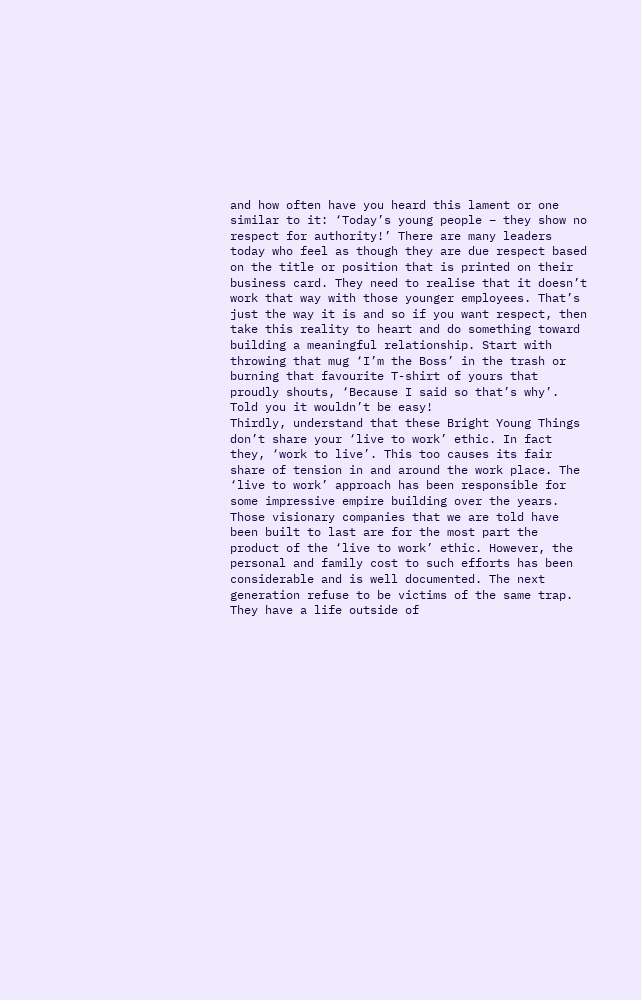and how often have you heard this lament or one similar to it: ‘Today’s young people – they show no respect for authority!’ There are many leaders today who feel as though they are due respect based on the title or position that is printed on their business card. They need to realise that it doesn’t work that way with those younger employees. That’s just the way it is and so if you want respect, then take this reality to heart and do something toward building a meaningful relationship. Start with throwing that mug ‘I’m the Boss’ in the trash or burning that favourite T-shirt of yours that proudly shouts, ‘Because I said so that’s why’. Told you it wouldn’t be easy!
Thirdly, understand that these Bright Young Things don’t share your ‘live to work’ ethic. In fact they, ‘work to live’. This too causes its fair share of tension in and around the work place. The ‘live to work’ approach has been responsible for some impressive empire building over the years. Those visionary companies that we are told have been built to last are for the most part the product of the ‘live to work’ ethic. However, the personal and family cost to such efforts has been considerable and is well documented. The next generation refuse to be victims of the same trap. They have a life outside of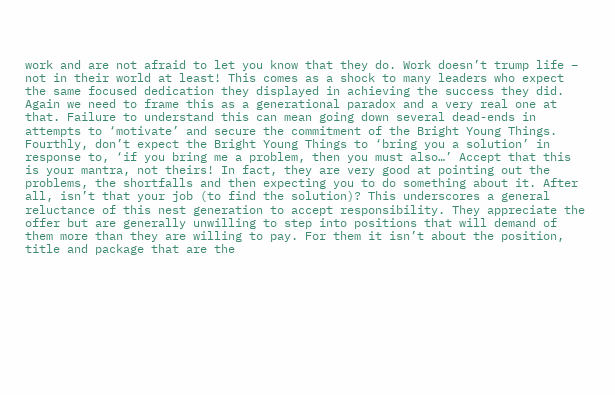work and are not afraid to let you know that they do. Work doesn’t trump life – not in their world at least! This comes as a shock to many leaders who expect the same focused dedication they displayed in achieving the success they did. Again we need to frame this as a generational paradox and a very real one at that. Failure to understand this can mean going down several dead-ends in attempts to ‘motivate’ and secure the commitment of the Bright Young Things.
Fourthly, don’t expect the Bright Young Things to ‘bring you a solution’ in response to, ‘if you bring me a problem, then you must also…’ Accept that this is your mantra, not theirs! In fact, they are very good at pointing out the problems, the shortfalls and then expecting you to do something about it. After all, isn’t that your job (to find the solution)? This underscores a general reluctance of this nest generation to accept responsibility. They appreciate the offer but are generally unwilling to step into positions that will demand of them more than they are willing to pay. For them it isn’t about the position, title and package that are the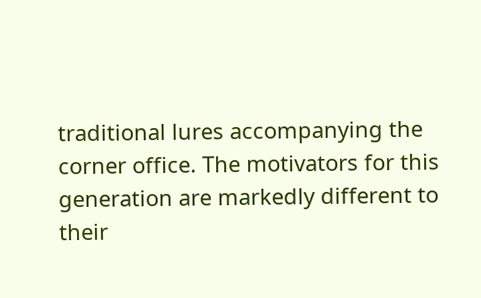traditional lures accompanying the corner office. The motivators for this generation are markedly different to their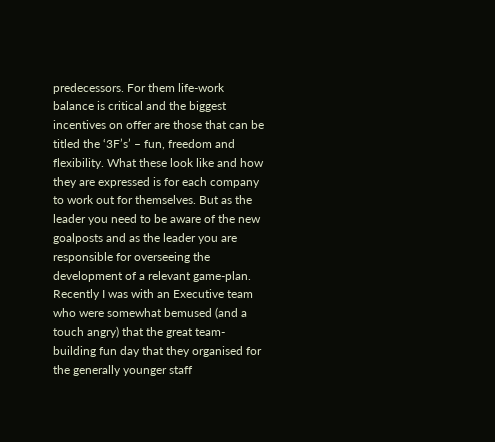predecessors. For them life-work balance is critical and the biggest incentives on offer are those that can be titled the ‘3F’s’ – fun, freedom and flexibility. What these look like and how they are expressed is for each company to work out for themselves. But as the leader you need to be aware of the new goalposts and as the leader you are responsible for overseeing the development of a relevant game-plan. Recently I was with an Executive team who were somewhat bemused (and a touch angry) that the great team-building fun day that they organised for the generally younger staff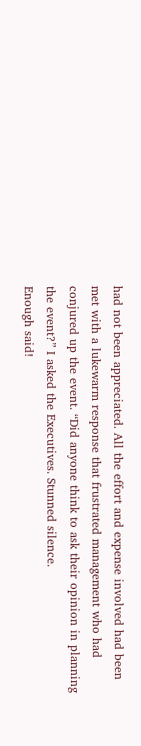had not been appreciated. All the effort and expense involved had been met with a lukewarm response that frustrated management who had conjured up the event. “Did anyone think to ask their opinion in planning the event?” I asked the Executives. Stunned silence.
Enough said!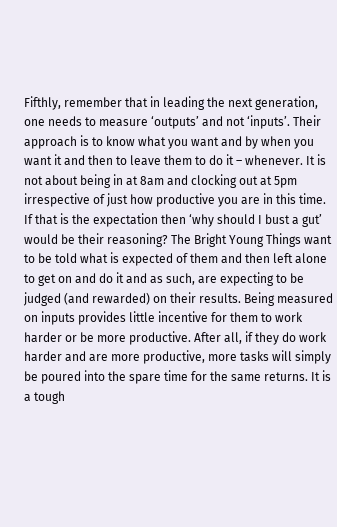Fifthly, remember that in leading the next generation, one needs to measure ‘outputs’ and not ‘inputs’. Their approach is to know what you want and by when you want it and then to leave them to do it – whenever. It is not about being in at 8am and clocking out at 5pm irrespective of just how productive you are in this time. If that is the expectation then ‘why should I bust a gut’ would be their reasoning? The Bright Young Things want to be told what is expected of them and then left alone to get on and do it and as such, are expecting to be judged (and rewarded) on their results. Being measured on inputs provides little incentive for them to work harder or be more productive. After all, if they do work harder and are more productive, more tasks will simply be poured into the spare time for the same returns. It is a tough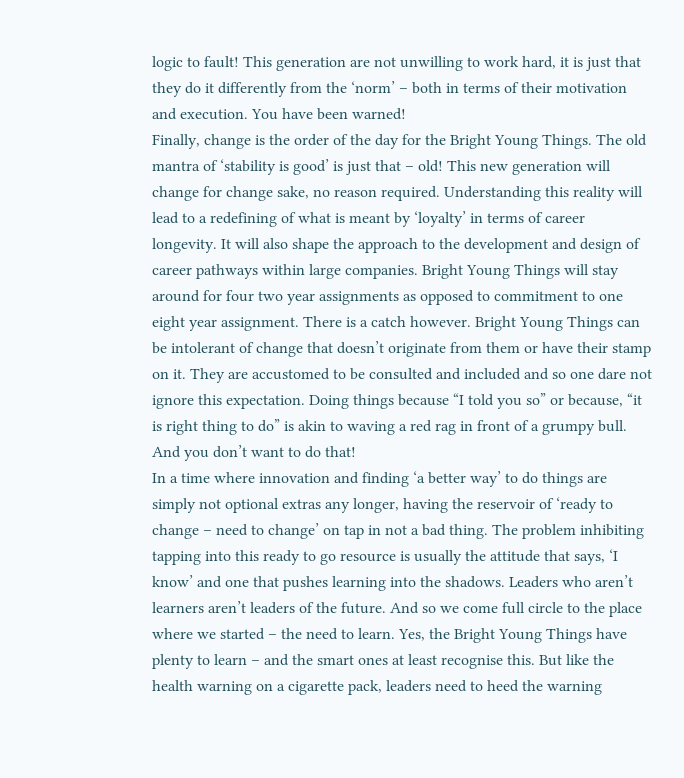logic to fault! This generation are not unwilling to work hard, it is just that they do it differently from the ‘norm’ – both in terms of their motivation and execution. You have been warned!
Finally, change is the order of the day for the Bright Young Things. The old mantra of ‘stability is good’ is just that – old! This new generation will change for change sake, no reason required. Understanding this reality will lead to a redefining of what is meant by ‘loyalty’ in terms of career longevity. It will also shape the approach to the development and design of career pathways within large companies. Bright Young Things will stay around for four two year assignments as opposed to commitment to one eight year assignment. There is a catch however. Bright Young Things can be intolerant of change that doesn’t originate from them or have their stamp on it. They are accustomed to be consulted and included and so one dare not ignore this expectation. Doing things because “I told you so” or because, “it is right thing to do” is akin to waving a red rag in front of a grumpy bull. And you don’t want to do that!
In a time where innovation and finding ‘a better way’ to do things are simply not optional extras any longer, having the reservoir of ‘ready to change – need to change’ on tap in not a bad thing. The problem inhibiting tapping into this ready to go resource is usually the attitude that says, ‘I know’ and one that pushes learning into the shadows. Leaders who aren’t learners aren’t leaders of the future. And so we come full circle to the place where we started – the need to learn. Yes, the Bright Young Things have plenty to learn – and the smart ones at least recognise this. But like the health warning on a cigarette pack, leaders need to heed the warning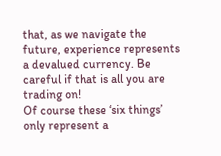that, as we navigate the future, experience represents a devalued currency. Be careful if that is all you are trading on!
Of course these ‘six things’ only represent a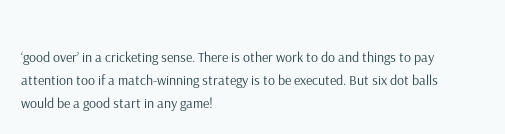‘good over’ in a cricketing sense. There is other work to do and things to pay attention too if a match-winning strategy is to be executed. But six dot balls would be a good start in any game!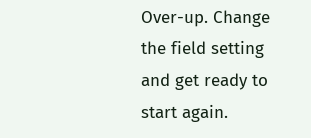Over-up. Change the field setting and get ready to start again.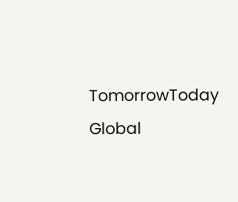TomorrowToday Global